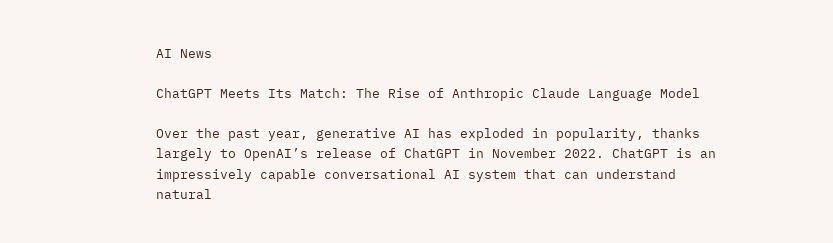AI News

ChatGPT Meets Its Match: The Rise of Anthropic Claude Language Model

Over the past year, generative AI has exploded in popularity, thanks largely to OpenAI’s release of ChatGPT in November 2022. ChatGPT is an impressively capable conversational AI system that can understand natural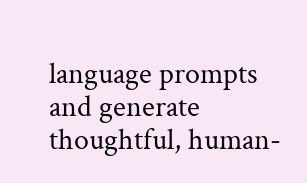language prompts and generate thoughtful, human-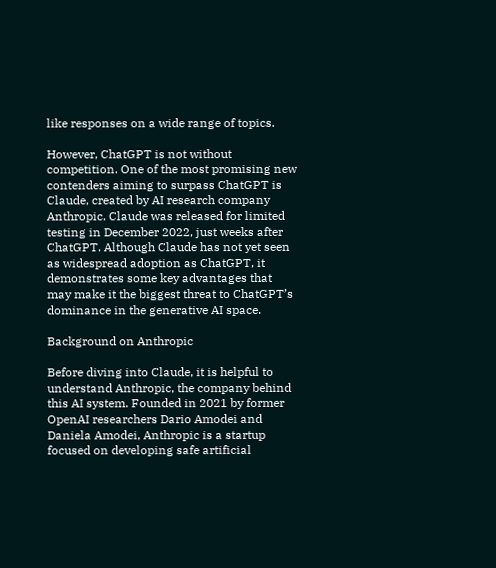like responses on a wide range of topics.

However, ChatGPT is not without competition. One of the most promising new contenders aiming to surpass ChatGPT is Claude, created by AI research company Anthropic. Claude was released for limited testing in December 2022, just weeks after ChatGPT. Although Claude has not yet seen as widespread adoption as ChatGPT, it demonstrates some key advantages that may make it the biggest threat to ChatGPT’s dominance in the generative AI space.

Background on Anthropic

Before diving into Claude, it is helpful to understand Anthropic, the company behind this AI system. Founded in 2021 by former OpenAI researchers Dario Amodei and Daniela Amodei, Anthropic is a startup focused on developing safe artificial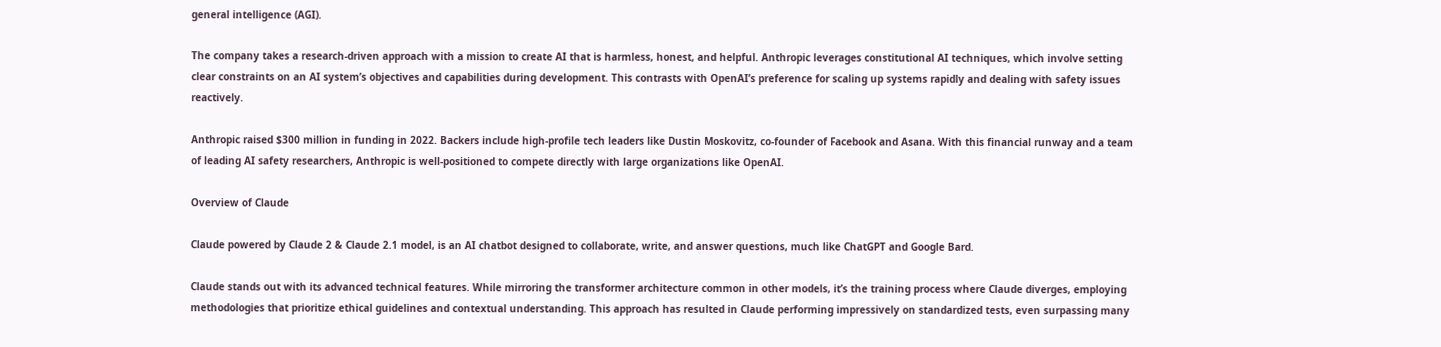general intelligence (AGI).

The company takes a research-driven approach with a mission to create AI that is harmless, honest, and helpful. Anthropic leverages constitutional AI techniques, which involve setting clear constraints on an AI system’s objectives and capabilities during development. This contrasts with OpenAI’s preference for scaling up systems rapidly and dealing with safety issues reactively.

Anthropic raised $300 million in funding in 2022. Backers include high-profile tech leaders like Dustin Moskovitz, co-founder of Facebook and Asana. With this financial runway and a team of leading AI safety researchers, Anthropic is well-positioned to compete directly with large organizations like OpenAI.

Overview of Claude

Claude powered by Claude 2 & Claude 2.1 model, is an AI chatbot designed to collaborate, write, and answer questions, much like ChatGPT and Google Bard.

Claude stands out with its advanced technical features. While mirroring the transformer architecture common in other models, it’s the training process where Claude diverges, employing methodologies that prioritize ethical guidelines and contextual understanding. This approach has resulted in Claude performing impressively on standardized tests, even surpassing many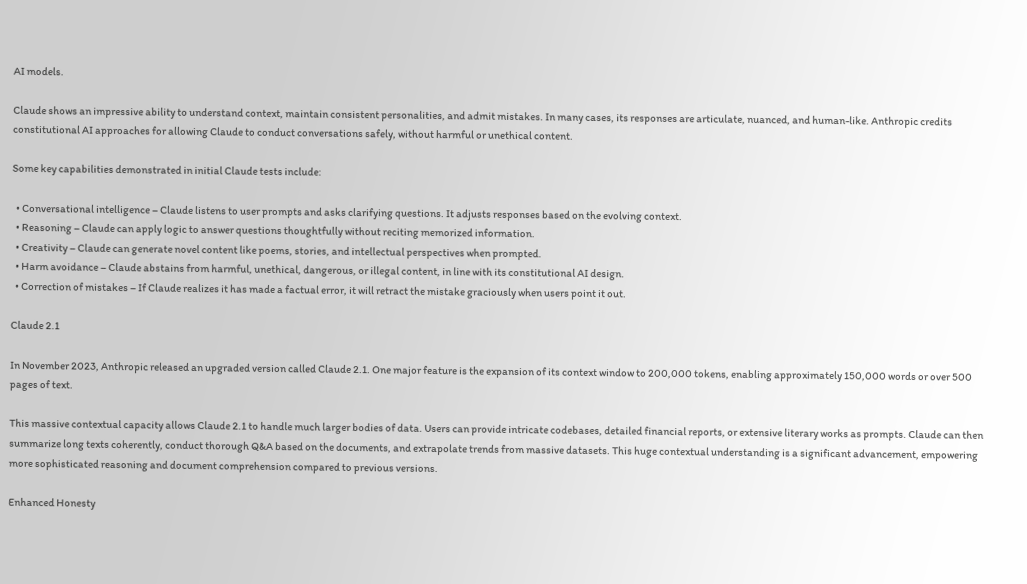AI models.

Claude shows an impressive ability to understand context, maintain consistent personalities, and admit mistakes. In many cases, its responses are articulate, nuanced, and human-like. Anthropic credits constitutional AI approaches for allowing Claude to conduct conversations safely, without harmful or unethical content.

Some key capabilities demonstrated in initial Claude tests include:

  • Conversational intelligence – Claude listens to user prompts and asks clarifying questions. It adjusts responses based on the evolving context.
  • Reasoning – Claude can apply logic to answer questions thoughtfully without reciting memorized information.
  • Creativity – Claude can generate novel content like poems, stories, and intellectual perspectives when prompted.
  • Harm avoidance – Claude abstains from harmful, unethical, dangerous, or illegal content, in line with its constitutional AI design.
  • Correction of mistakes – If Claude realizes it has made a factual error, it will retract the mistake graciously when users point it out.

Claude 2.1

In November 2023, Anthropic released an upgraded version called Claude 2.1. One major feature is the expansion of its context window to 200,000 tokens, enabling approximately 150,000 words or over 500 pages of text.

This massive contextual capacity allows Claude 2.1 to handle much larger bodies of data. Users can provide intricate codebases, detailed financial reports, or extensive literary works as prompts. Claude can then summarize long texts coherently, conduct thorough Q&A based on the documents, and extrapolate trends from massive datasets. This huge contextual understanding is a significant advancement, empowering more sophisticated reasoning and document comprehension compared to previous versions.

Enhanced Honesty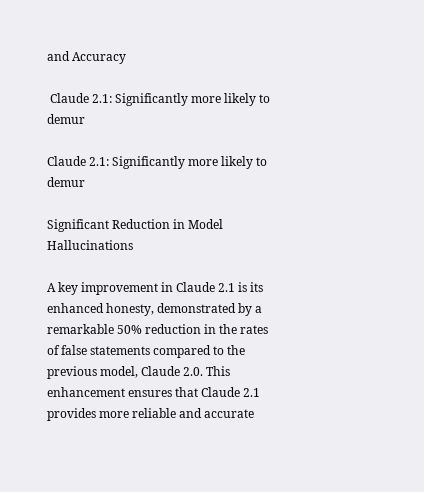and Accuracy

 Claude 2.1: Significantly more likely to demur

Claude 2.1: Significantly more likely to demur

Significant Reduction in Model Hallucinations

A key improvement in Claude 2.1 is its enhanced honesty, demonstrated by a remarkable 50% reduction in the rates of false statements compared to the previous model, Claude 2.0. This enhancement ensures that Claude 2.1 provides more reliable and accurate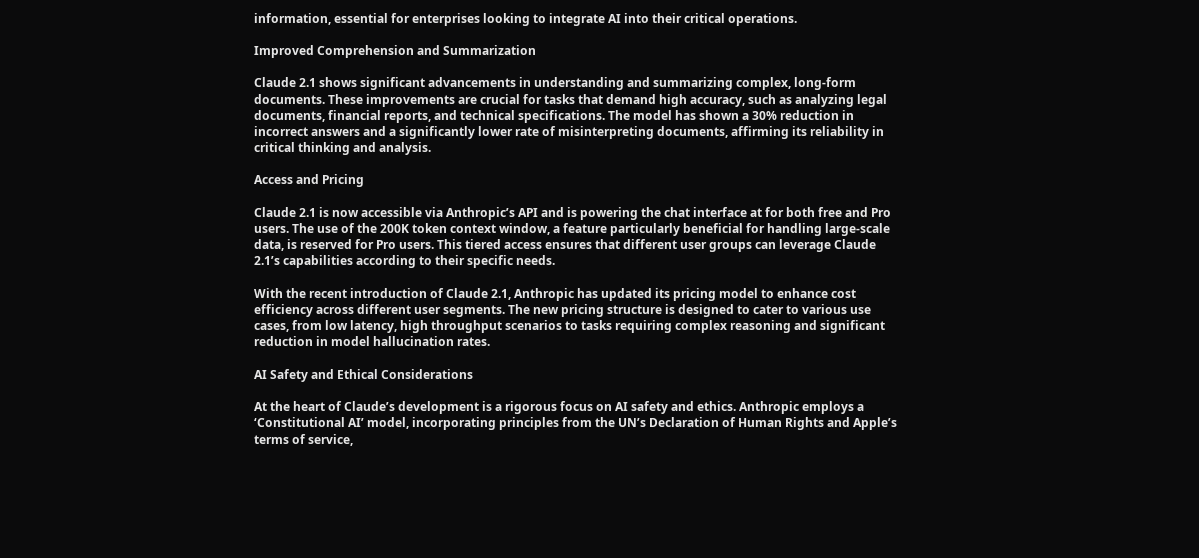information, essential for enterprises looking to integrate AI into their critical operations.

Improved Comprehension and Summarization

Claude 2.1 shows significant advancements in understanding and summarizing complex, long-form documents. These improvements are crucial for tasks that demand high accuracy, such as analyzing legal documents, financial reports, and technical specifications. The model has shown a 30% reduction in incorrect answers and a significantly lower rate of misinterpreting documents, affirming its reliability in critical thinking and analysis.

Access and Pricing

Claude 2.1 is now accessible via Anthropic’s API and is powering the chat interface at for both free and Pro users. The use of the 200K token context window, a feature particularly beneficial for handling large-scale data, is reserved for Pro users. This tiered access ensures that different user groups can leverage Claude 2.1’s capabilities according to their specific needs.

With the recent introduction of Claude 2.1, Anthropic has updated its pricing model to enhance cost efficiency across different user segments. The new pricing structure is designed to cater to various use cases, from low latency, high throughput scenarios to tasks requiring complex reasoning and significant reduction in model hallucination rates.

AI Safety and Ethical Considerations

At the heart of Claude’s development is a rigorous focus on AI safety and ethics. Anthropic employs a ‘Constitutional AI’ model, incorporating principles from the UN’s Declaration of Human Rights and Apple’s terms of service,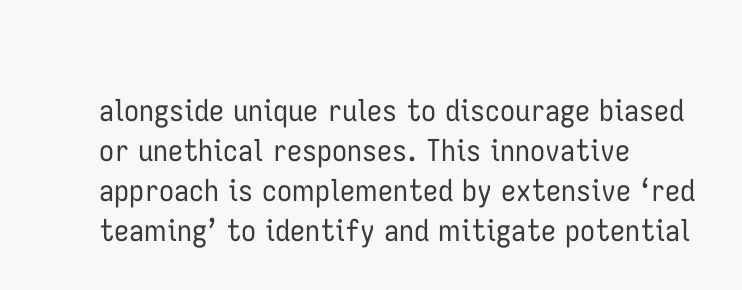alongside unique rules to discourage biased or unethical responses. This innovative approach is complemented by extensive ‘red teaming’ to identify and mitigate potential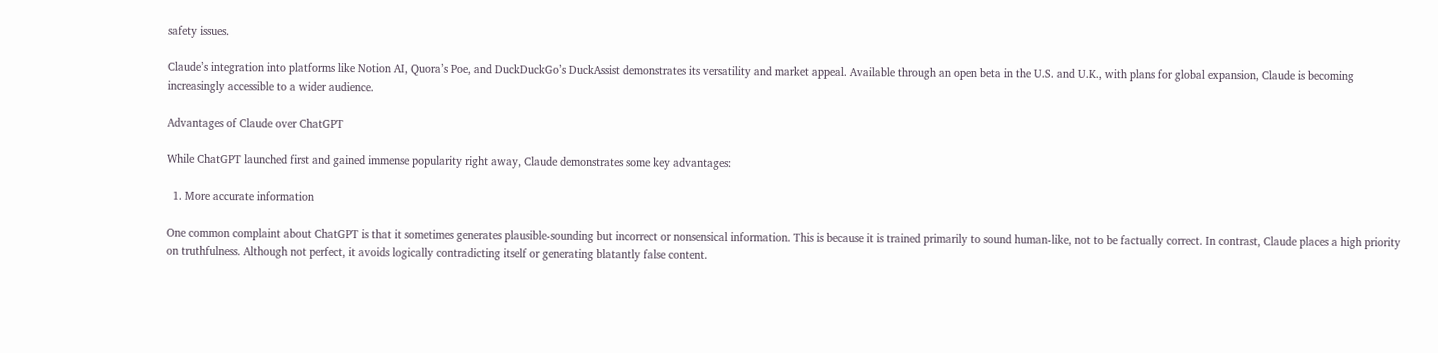safety issues.

Claude’s integration into platforms like Notion AI, Quora’s Poe, and DuckDuckGo’s DuckAssist demonstrates its versatility and market appeal. Available through an open beta in the U.S. and U.K., with plans for global expansion, Claude is becoming increasingly accessible to a wider audience.

Advantages of Claude over ChatGPT

While ChatGPT launched first and gained immense popularity right away, Claude demonstrates some key advantages:

  1. More accurate information

One common complaint about ChatGPT is that it sometimes generates plausible-sounding but incorrect or nonsensical information. This is because it is trained primarily to sound human-like, not to be factually correct. In contrast, Claude places a high priority on truthfulness. Although not perfect, it avoids logically contradicting itself or generating blatantly false content.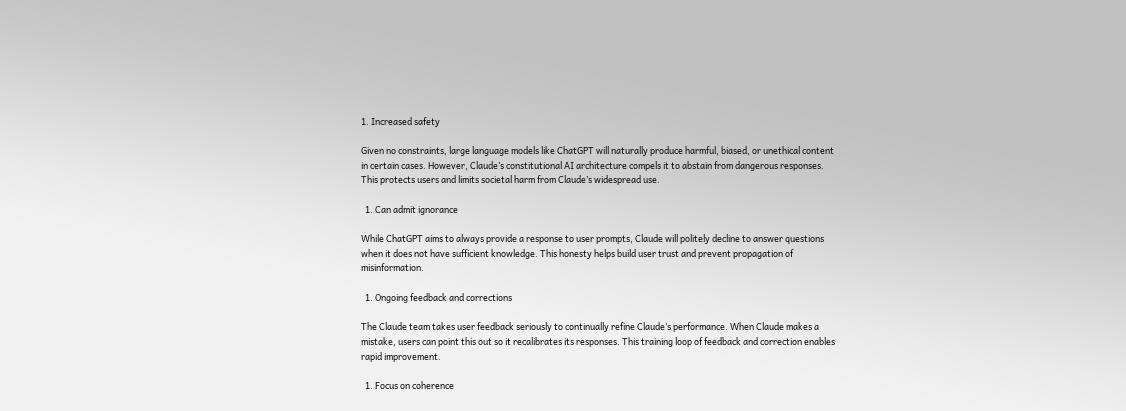1. Increased safety

Given no constraints, large language models like ChatGPT will naturally produce harmful, biased, or unethical content in certain cases. However, Claude’s constitutional AI architecture compels it to abstain from dangerous responses. This protects users and limits societal harm from Claude’s widespread use.

  1. Can admit ignorance

While ChatGPT aims to always provide a response to user prompts, Claude will politely decline to answer questions when it does not have sufficient knowledge. This honesty helps build user trust and prevent propagation of misinformation.

  1. Ongoing feedback and corrections

The Claude team takes user feedback seriously to continually refine Claude’s performance. When Claude makes a mistake, users can point this out so it recalibrates its responses. This training loop of feedback and correction enables rapid improvement.

  1. Focus on coherence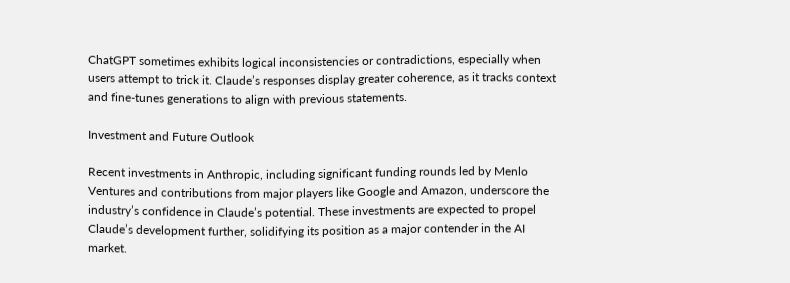ChatGPT sometimes exhibits logical inconsistencies or contradictions, especially when users attempt to trick it. Claude’s responses display greater coherence, as it tracks context and fine-tunes generations to align with previous statements.

Investment and Future Outlook

Recent investments in Anthropic, including significant funding rounds led by Menlo Ventures and contributions from major players like Google and Amazon, underscore the industry’s confidence in Claude’s potential. These investments are expected to propel Claude’s development further, solidifying its position as a major contender in the AI market.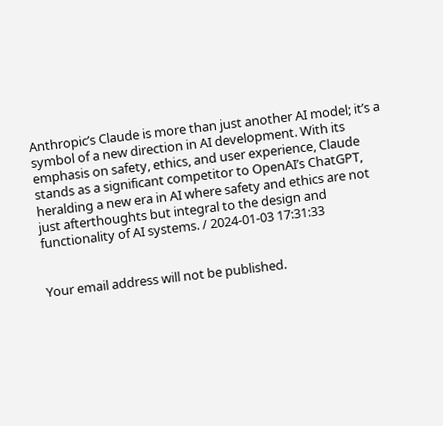Anthropic’s Claude is more than just another AI model; it’s a symbol of a new direction in AI development. With its emphasis on safety, ethics, and user experience, Claude stands as a significant competitor to OpenAI’s ChatGPT, heralding a new era in AI where safety and ethics are not just afterthoughts but integral to the design and functionality of AI systems. / 2024-01-03 17:31:33


Your email address will not be published.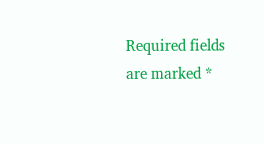Required fields are marked *